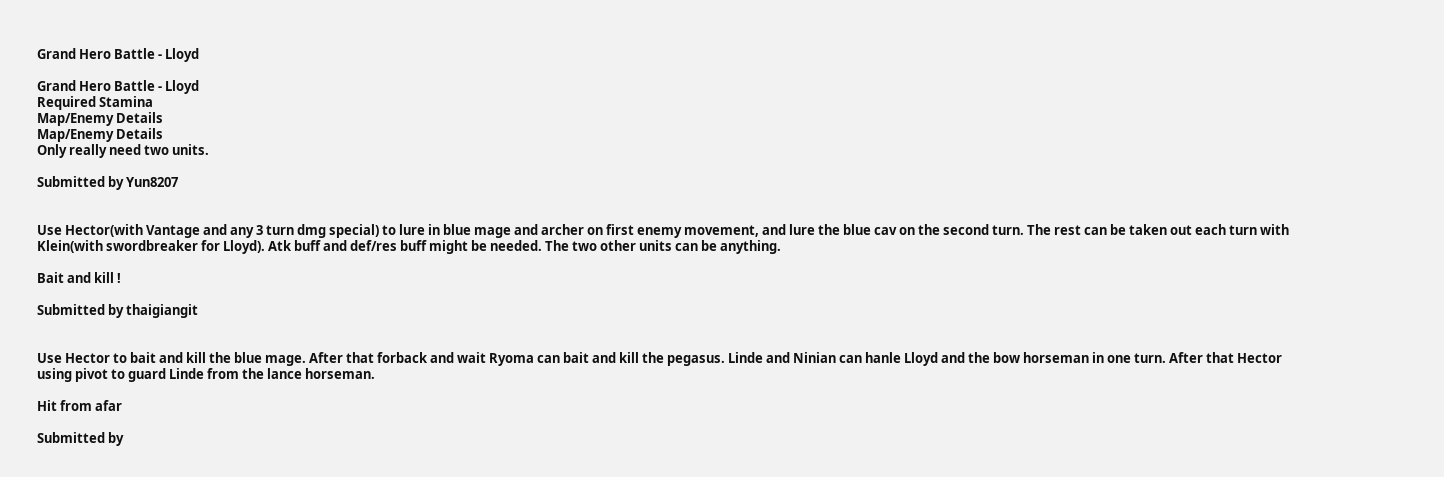Grand Hero Battle - Lloyd

Grand Hero Battle - Lloyd
Required Stamina
Map/Enemy Details
Map/Enemy Details
Only really need two units.

Submitted by Yun8207


Use Hector(with Vantage and any 3 turn dmg special) to lure in blue mage and archer on first enemy movement, and lure the blue cav on the second turn. The rest can be taken out each turn with Klein(with swordbreaker for Lloyd). Atk buff and def/res buff might be needed. The two other units can be anything.

Bait and kill !

Submitted by thaigiangit


Use Hector to bait and kill the blue mage. After that forback and wait Ryoma can bait and kill the pegasus. Linde and Ninian can hanle Lloyd and the bow horseman in one turn. After that Hector using pivot to guard Linde from the lance horseman.

Hit from afar

Submitted by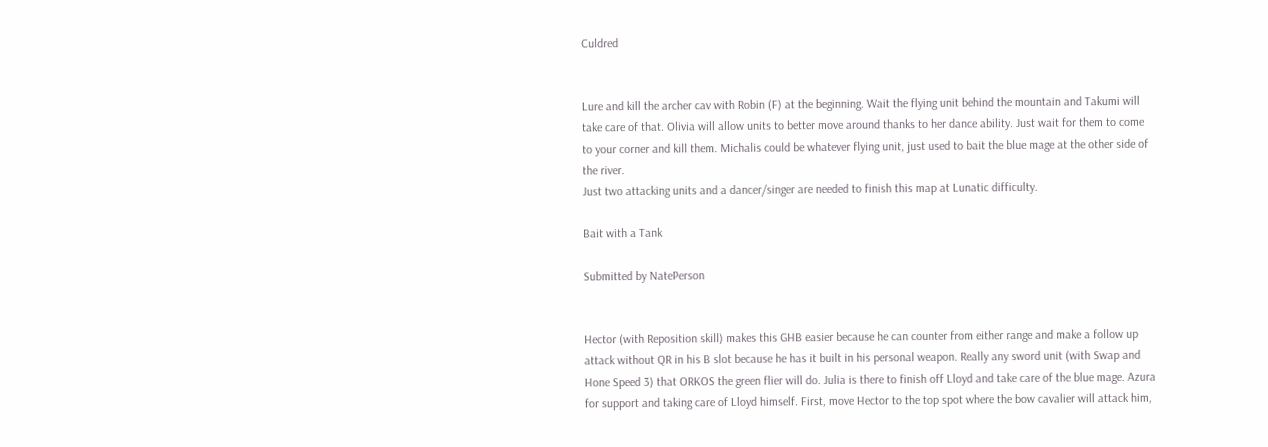Culdred


Lure and kill the archer cav with Robin (F) at the beginning. Wait the flying unit behind the mountain and Takumi will take care of that. Olivia will allow units to better move around thanks to her dance ability. Just wait for them to come to your corner and kill them. Michalis could be whatever flying unit, just used to bait the blue mage at the other side of the river.
Just two attacking units and a dancer/singer are needed to finish this map at Lunatic difficulty.

Bait with a Tank

Submitted by NatePerson


Hector (with Reposition skill) makes this GHB easier because he can counter from either range and make a follow up attack without QR in his B slot because he has it built in his personal weapon. Really any sword unit (with Swap and Hone Speed 3) that ORKOS the green flier will do. Julia is there to finish off Lloyd and take care of the blue mage. Azura for support and taking care of Lloyd himself. First, move Hector to the top spot where the bow cavalier will attack him,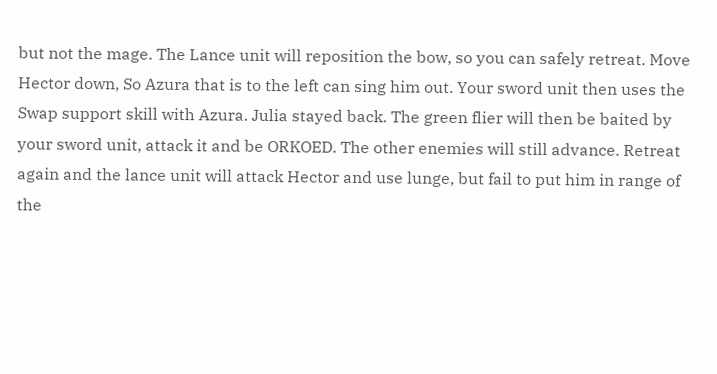but not the mage. The Lance unit will reposition the bow, so you can safely retreat. Move Hector down, So Azura that is to the left can sing him out. Your sword unit then uses the Swap support skill with Azura. Julia stayed back. The green flier will then be baited by your sword unit, attack it and be ORKOED. The other enemies will still advance. Retreat again and the lance unit will attack Hector and use lunge, but fail to put him in range of the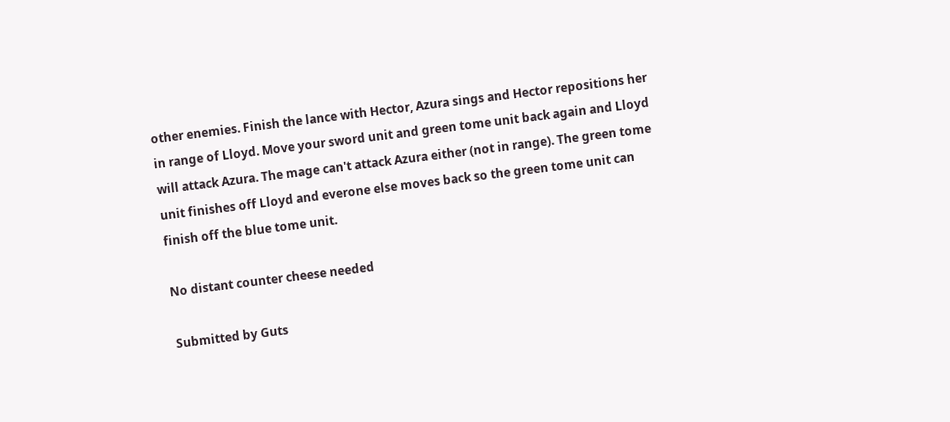other enemies. Finish the lance with Hector, Azura sings and Hector repositions her in range of Lloyd. Move your sword unit and green tome unit back again and Lloyd will attack Azura. The mage can't attack Azura either (not in range). The green tome unit finishes off Lloyd and everone else moves back so the green tome unit can finish off the blue tome unit.

No distant counter cheese needed

Submitted by Guts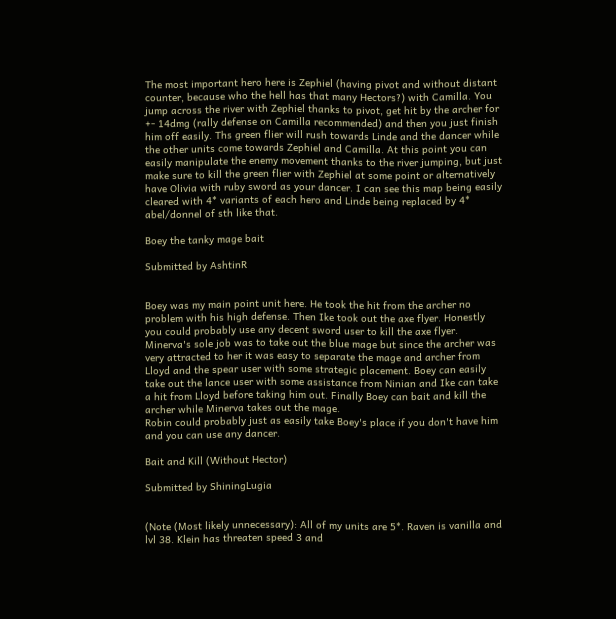The most important hero here is Zephiel (having pivot and without distant counter, because who the hell has that many Hectors?) with Camilla. You jump across the river with Zephiel thanks to pivot, get hit by the archer for +- 14dmg (rally defense on Camilla recommended) and then you just finish him off easily. Ths green flier will rush towards Linde and the dancer while the other units come towards Zephiel and Camilla. At this point you can easily manipulate the enemy movement thanks to the river jumping, but just make sure to kill the green flier with Zephiel at some point or alternatively have Olivia with ruby sword as your dancer. I can see this map being easily cleared with 4* variants of each hero and Linde being replaced by 4* abel/donnel of sth like that.

Boey the tanky mage bait

Submitted by AshtinR


Boey was my main point unit here. He took the hit from the archer no problem with his high defense. Then Ike took out the axe flyer. Honestly you could probably use any decent sword user to kill the axe flyer. Minerva's sole job was to take out the blue mage but since the archer was very attracted to her it was easy to separate the mage and archer from Lloyd and the spear user with some strategic placement. Boey can easily take out the lance user with some assistance from Ninian and Ike can take a hit from Lloyd before taking him out. Finally Boey can bait and kill the archer while Minerva takes out the mage.
Robin could probably just as easily take Boey's place if you don't have him and you can use any dancer.

Bait and Kill (Without Hector)

Submitted by ShiningLugia


(Note (Most likely unnecessary): All of my units are 5*. Raven is vanilla and lvl 38. Klein has threaten speed 3 and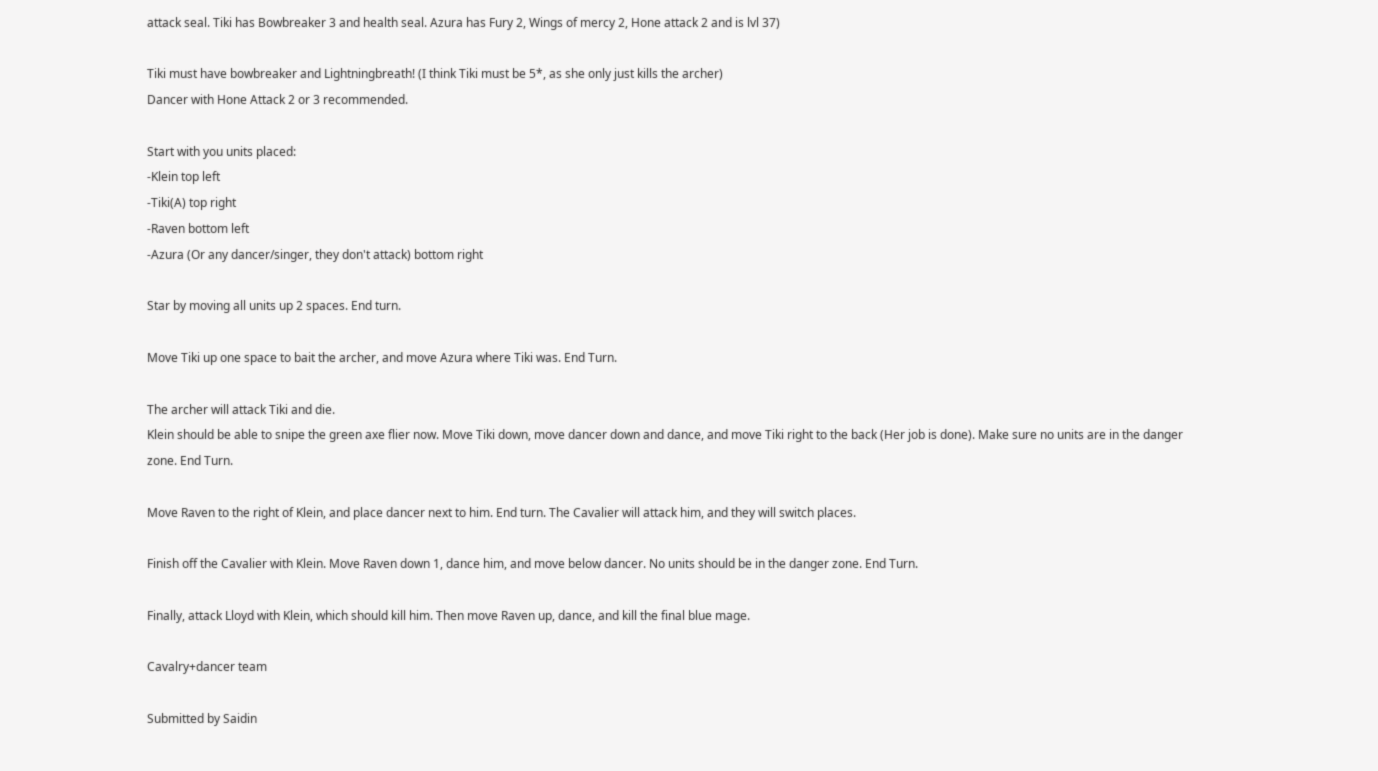attack seal. Tiki has Bowbreaker 3 and health seal. Azura has Fury 2, Wings of mercy 2, Hone attack 2 and is lvl 37)

Tiki must have bowbreaker and Lightningbreath! (I think Tiki must be 5*, as she only just kills the archer)
Dancer with Hone Attack 2 or 3 recommended.

Start with you units placed:
-Klein top left
-Tiki(A) top right
-Raven bottom left
-Azura (Or any dancer/singer, they don't attack) bottom right

Star by moving all units up 2 spaces. End turn.

Move Tiki up one space to bait the archer, and move Azura where Tiki was. End Turn.

The archer will attack Tiki and die.
Klein should be able to snipe the green axe flier now. Move Tiki down, move dancer down and dance, and move Tiki right to the back (Her job is done). Make sure no units are in the danger zone. End Turn.

Move Raven to the right of Klein, and place dancer next to him. End turn. The Cavalier will attack him, and they will switch places.

Finish off the Cavalier with Klein. Move Raven down 1, dance him, and move below dancer. No units should be in the danger zone. End Turn.

Finally, attack Lloyd with Klein, which should kill him. Then move Raven up, dance, and kill the final blue mage.

Cavalry+dancer team

Submitted by Saidin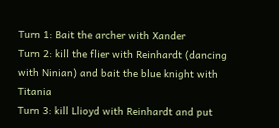Turn 1: Bait the archer with Xander
Turn 2: kill the flier with Reinhardt (dancing with Ninian) and bait the blue knight with Titania
Turn 3: kill Llioyd with Reinhardt and put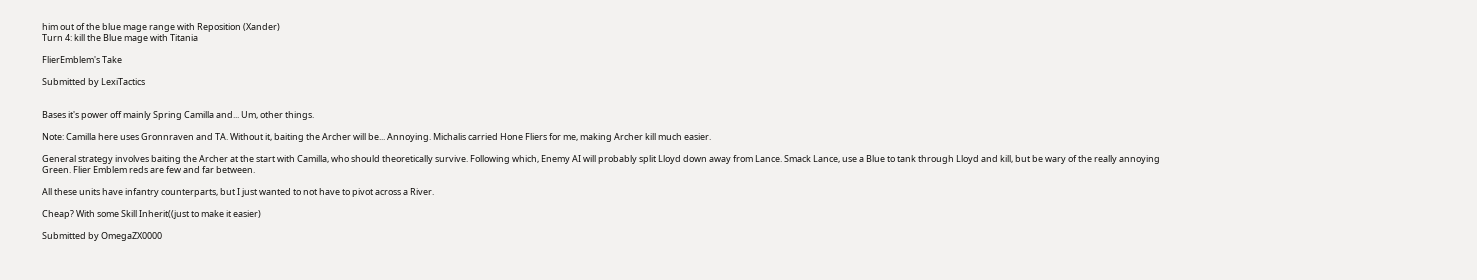him out of the blue mage range with Reposition (Xander)
Turn 4: kill the Blue mage with Titania

FlierEmblem's Take

Submitted by LexiTactics


Bases it's power off mainly Spring Camilla and... Um, other things.

Note: Camilla here uses Gronnraven and TA. Without it, baiting the Archer will be... Annoying. Michalis carried Hone Fliers for me, making Archer kill much easier.

General strategy involves baiting the Archer at the start with Camilla, who should theoretically survive. Following which, Enemy AI will probably split Lloyd down away from Lance. Smack Lance, use a Blue to tank through Lloyd and kill, but be wary of the really annoying Green. Flier Emblem reds are few and far between.

All these units have infantry counterparts, but I just wanted to not have to pivot across a River.

Cheap? With some Skill Inherit((just to make it easier)

Submitted by OmegaZX0000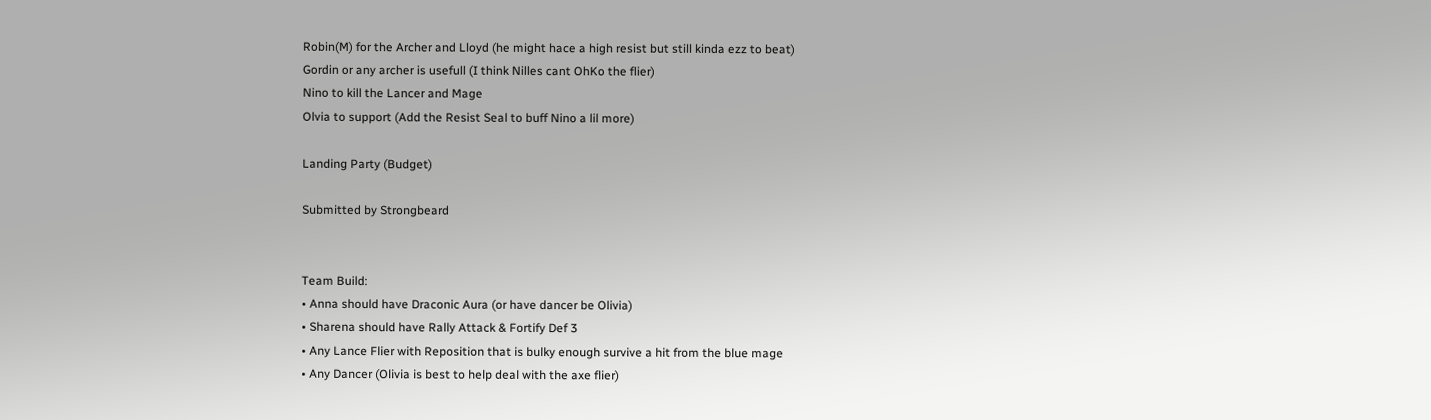Robin(M) for the Archer and Lloyd (he might hace a high resist but still kinda ezz to beat)
Gordin or any archer is usefull (I think Nilles cant OhKo the flier)
Nino to kill the Lancer and Mage
Olvia to support (Add the Resist Seal to buff Nino a lil more)

Landing Party (Budget)

Submitted by Strongbeard


Team Build:
• Anna should have Draconic Aura (or have dancer be Olivia)
• Sharena should have Rally Attack & Fortify Def 3
• Any Lance Flier with Reposition that is bulky enough survive a hit from the blue mage
• Any Dancer (Olivia is best to help deal with the axe flier)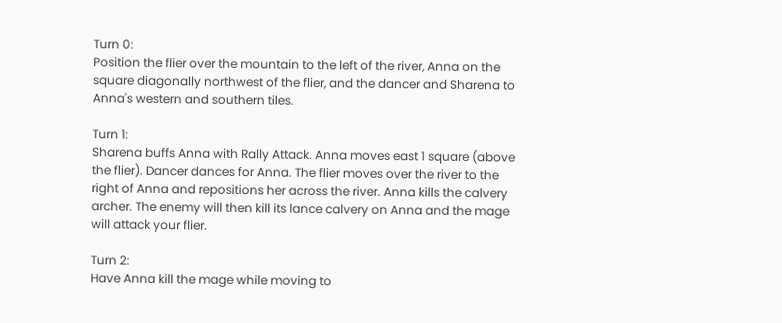Turn 0:
Position the flier over the mountain to the left of the river, Anna on the square diagonally northwest of the flier, and the dancer and Sharena to Anna's western and southern tiles.

Turn 1:
Sharena buffs Anna with Rally Attack. Anna moves east 1 square (above the flier). Dancer dances for Anna. The flier moves over the river to the right of Anna and repositions her across the river. Anna kills the calvery archer. The enemy will then kill its lance calvery on Anna and the mage will attack your flier.

Turn 2:
Have Anna kill the mage while moving to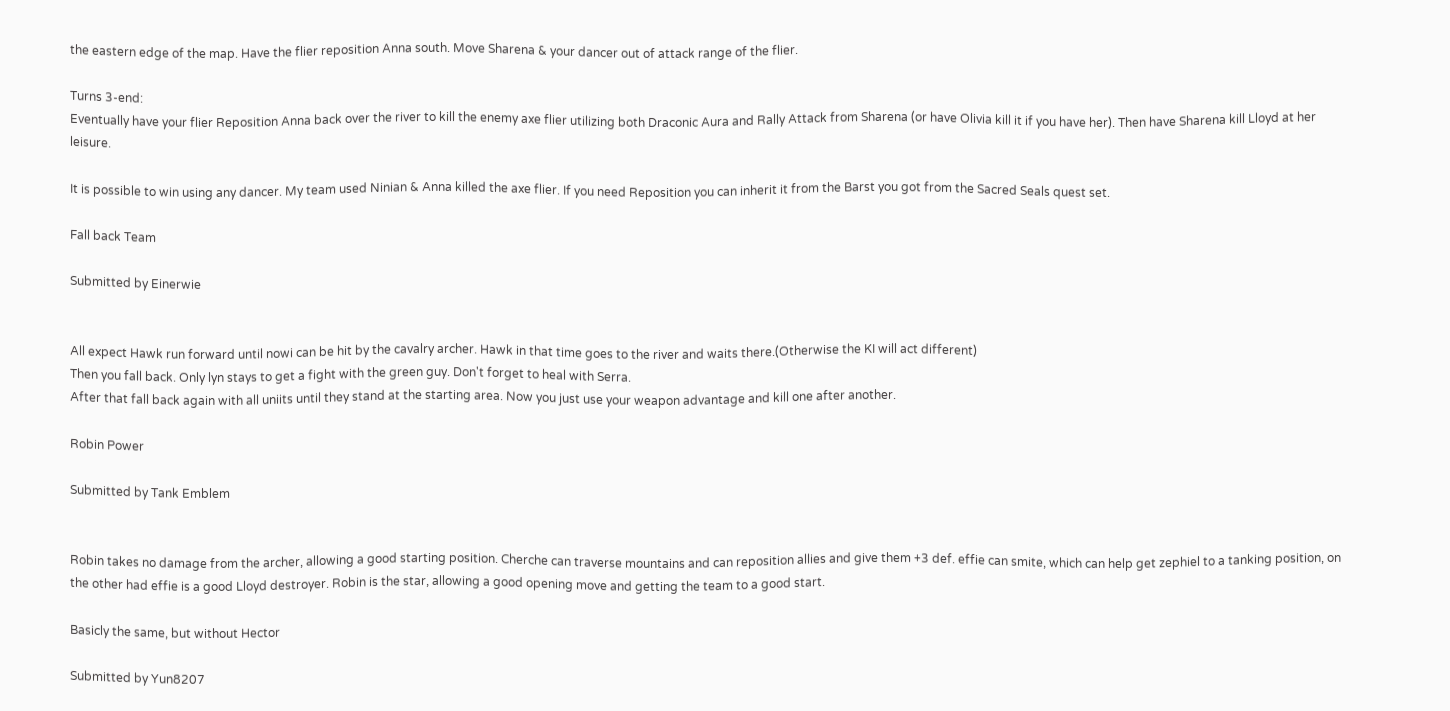the eastern edge of the map. Have the flier reposition Anna south. Move Sharena & your dancer out of attack range of the flier.

Turns 3-end:
Eventually have your flier Reposition Anna back over the river to kill the enemy axe flier utilizing both Draconic Aura and Rally Attack from Sharena (or have Olivia kill it if you have her). Then have Sharena kill Lloyd at her leisure.

It is possible to win using any dancer. My team used Ninian & Anna killed the axe flier. If you need Reposition you can inherit it from the Barst you got from the Sacred Seals quest set.

Fall back Team

Submitted by Einerwie


All expect Hawk run forward until nowi can be hit by the cavalry archer. Hawk in that time goes to the river and waits there.(Otherwise the KI will act different)
Then you fall back. Only lyn stays to get a fight with the green guy. Don't forget to heal with Serra.
After that fall back again with all uniits until they stand at the starting area. Now you just use your weapon advantage and kill one after another.

Robin Power

Submitted by Tank Emblem


Robin takes no damage from the archer, allowing a good starting position. Cherche can traverse mountains and can reposition allies and give them +3 def. effie can smite, which can help get zephiel to a tanking position, on the other had effie is a good Lloyd destroyer. Robin is the star, allowing a good opening move and getting the team to a good start.

Basicly the same, but without Hector

Submitted by Yun8207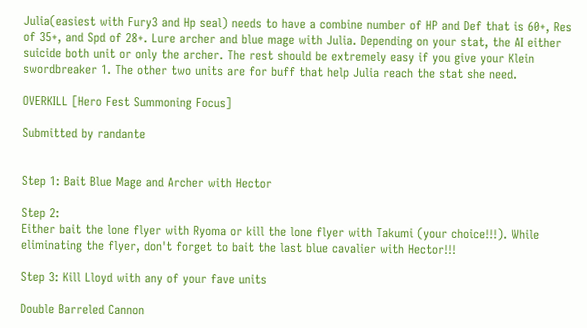Julia(easiest with Fury3 and Hp seal) needs to have a combine number of HP and Def that is 60+, Res of 35+, and Spd of 28+. Lure archer and blue mage with Julia. Depending on your stat, the AI either suicide both unit or only the archer. The rest should be extremely easy if you give your Klein swordbreaker 1. The other two units are for buff that help Julia reach the stat she need.

OVERKILL [Hero Fest Summoning Focus]

Submitted by randante


Step 1: Bait Blue Mage and Archer with Hector

Step 2:
Either bait the lone flyer with Ryoma or kill the lone flyer with Takumi (your choice!!!). While eliminating the flyer, don't forget to bait the last blue cavalier with Hector!!!

Step 3: Kill Lloyd with any of your fave units

Double Barreled Cannon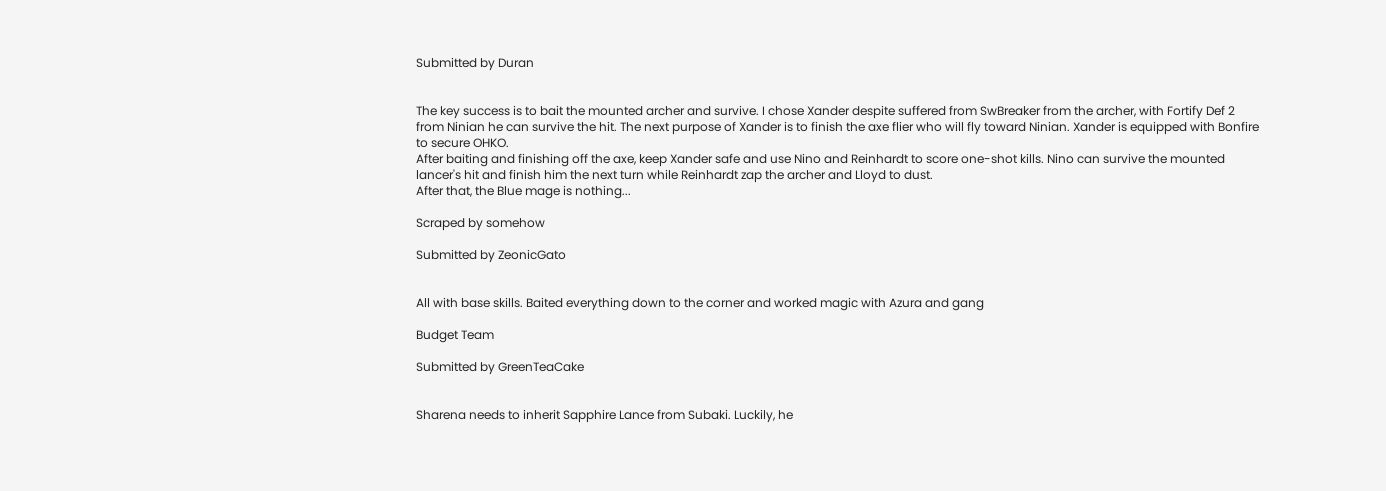Submitted by Duran


The key success is to bait the mounted archer and survive. I chose Xander despite suffered from SwBreaker from the archer, with Fortify Def 2 from Ninian he can survive the hit. The next purpose of Xander is to finish the axe flier who will fly toward Ninian. Xander is equipped with Bonfire to secure OHKO.
After baiting and finishing off the axe, keep Xander safe and use Nino and Reinhardt to score one-shot kills. Nino can survive the mounted lancer's hit and finish him the next turn while Reinhardt zap the archer and Lloyd to dust.
After that, the Blue mage is nothing...

Scraped by somehow

Submitted by ZeonicGato


All with base skills. Baited everything down to the corner and worked magic with Azura and gang

Budget Team

Submitted by GreenTeaCake


Sharena needs to inherit Sapphire Lance from Subaki. Luckily, he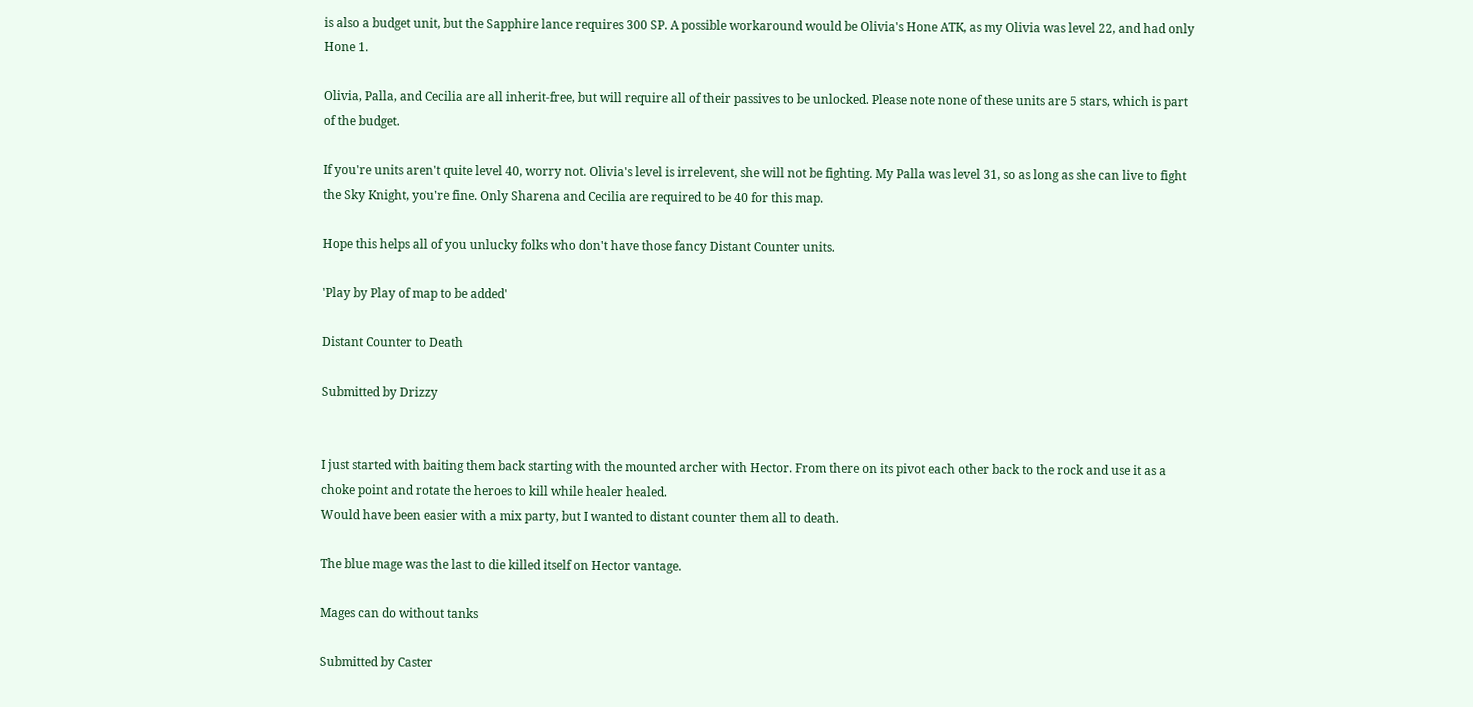is also a budget unit, but the Sapphire lance requires 300 SP. A possible workaround would be Olivia's Hone ATK, as my Olivia was level 22, and had only Hone 1.

Olivia, Palla, and Cecilia are all inherit-free, but will require all of their passives to be unlocked. Please note none of these units are 5 stars, which is part of the budget.

If you're units aren't quite level 40, worry not. Olivia's level is irrelevent, she will not be fighting. My Palla was level 31, so as long as she can live to fight the Sky Knight, you're fine. Only Sharena and Cecilia are required to be 40 for this map.

Hope this helps all of you unlucky folks who don't have those fancy Distant Counter units.

'Play by Play of map to be added'

Distant Counter to Death

Submitted by Drizzy


I just started with baiting them back starting with the mounted archer with Hector. From there on its pivot each other back to the rock and use it as a choke point and rotate the heroes to kill while healer healed.
Would have been easier with a mix party, but I wanted to distant counter them all to death.

The blue mage was the last to die killed itself on Hector vantage.

Mages can do without tanks

Submitted by Caster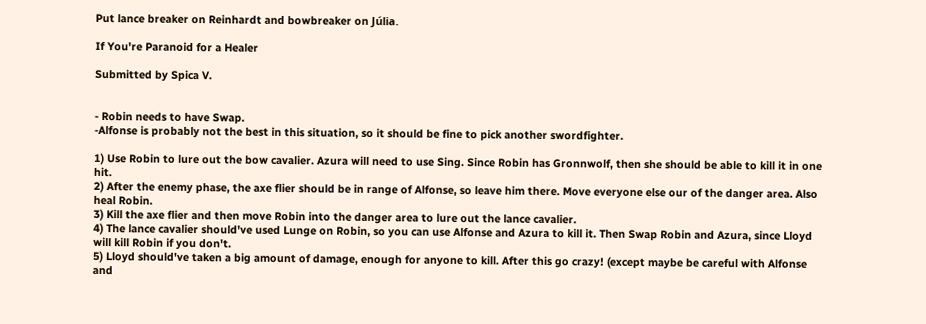Put lance breaker on Reinhardt and bowbreaker on Júlia.

If You're Paranoid for a Healer

Submitted by Spica V.


- Robin needs to have Swap.
-Alfonse is probably not the best in this situation, so it should be fine to pick another swordfighter.

1) Use Robin to lure out the bow cavalier. Azura will need to use Sing. Since Robin has Gronnwolf, then she should be able to kill it in one hit.
2) After the enemy phase, the axe flier should be in range of Alfonse, so leave him there. Move everyone else our of the danger area. Also heal Robin.
3) Kill the axe flier and then move Robin into the danger area to lure out the lance cavalier.
4) The lance cavalier should've used Lunge on Robin, so you can use Alfonse and Azura to kill it. Then Swap Robin and Azura, since Lloyd will kill Robin if you don't.
5) Lloyd should've taken a big amount of damage, enough for anyone to kill. After this go crazy! (except maybe be careful with Alfonse and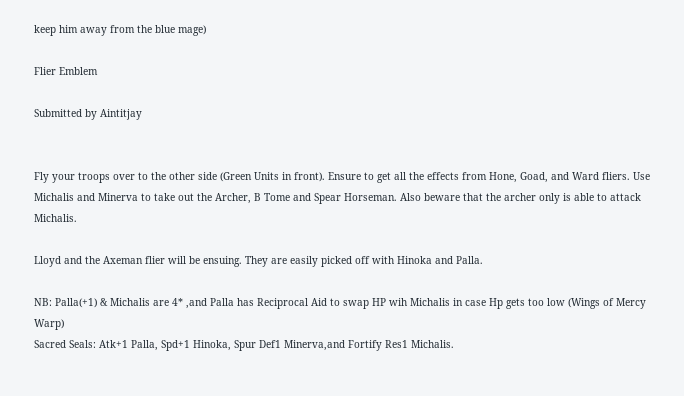keep him away from the blue mage)

Flier Emblem

Submitted by Aintitjay


Fly your troops over to the other side (Green Units in front). Ensure to get all the effects from Hone, Goad, and Ward fliers. Use Michalis and Minerva to take out the Archer, B Tome and Spear Horseman. Also beware that the archer only is able to attack Michalis.

Lloyd and the Axeman flier will be ensuing. They are easily picked off with Hinoka and Palla.

NB: Palla(+1) & Michalis are 4* ,and Palla has Reciprocal Aid to swap HP wih Michalis in case Hp gets too low (Wings of Mercy Warp)
Sacred Seals: Atk+1 Palla, Spd+1 Hinoka, Spur Def1 Minerva,and Fortify Res1 Michalis.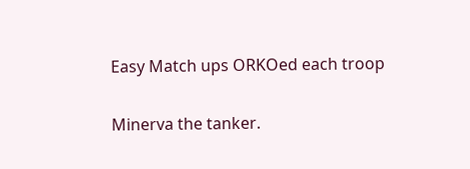Easy Match ups ORKOed each troop

Minerva the tanker.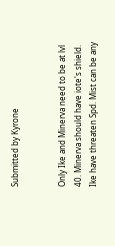Submitted by Kyrone


Only Ike and Minerva need to be at lvl 40. Minerva should have iote's shield. Ike have threaten Spd. Mist can be any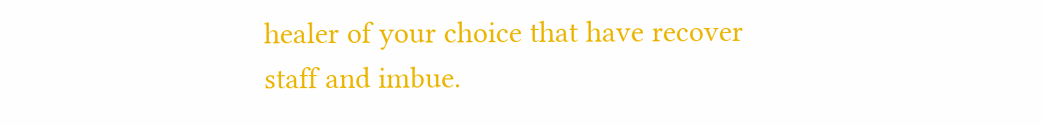healer of your choice that have recover staff and imbue.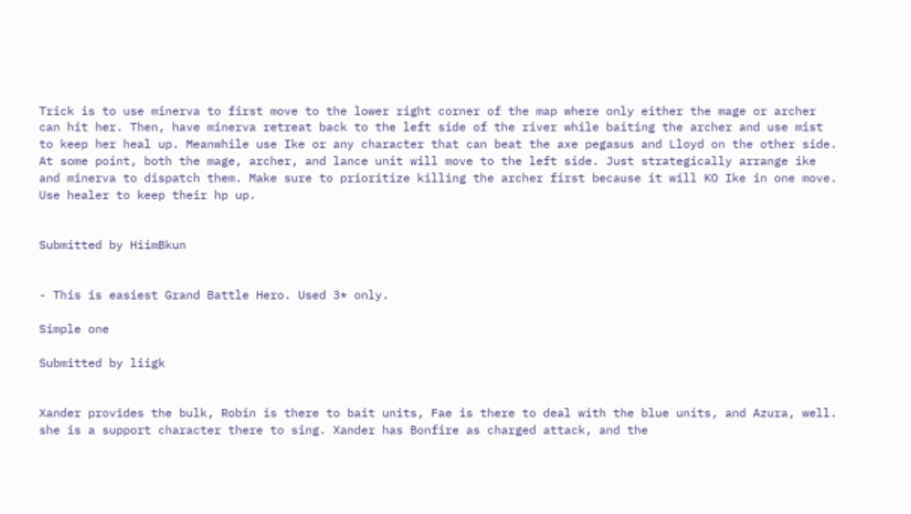Trick is to use minerva to first move to the lower right corner of the map where only either the mage or archer can hit her. Then, have minerva retreat back to the left side of the river while baiting the archer and use mist to keep her heal up. Meanwhile use Ike or any character that can beat the axe pegasus and Lloyd on the other side. At some point, both the mage, archer, and lance unit will move to the left side. Just strategically arrange ike and minerva to dispatch them. Make sure to prioritize killing the archer first because it will KO Ike in one move. Use healer to keep their hp up.


Submitted by HiimBkun


- This is easiest Grand Battle Hero. Used 3* only.

Simple one

Submitted by liigk


Xander provides the bulk, Robin is there to bait units, Fae is there to deal with the blue units, and Azura, well. she is a support character there to sing. Xander has Bonfire as charged attack, and the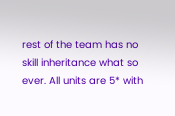rest of the team has no skill inheritance what so ever. All units are 5* with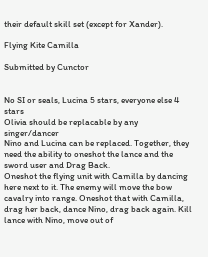their default skill set (except for Xander).

Flying Kite Camilla

Submitted by Cunctor


No SI or seals, Lucina 5 stars, everyone else 4 stars
Olivia should be replacable by any singer/dancer
Nino and Lucina can be replaced. Together, they need the ability to oneshot the lance and the sword user and Drag Back.
Oneshot the flying unit with Camilla by dancing here next to it. The enemy will move the bow cavalry into range. Oneshot that with Camilla, drag her back, dance Nino, drag back again. Kill lance with Nino, move out of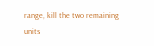range, kill the two remaining units